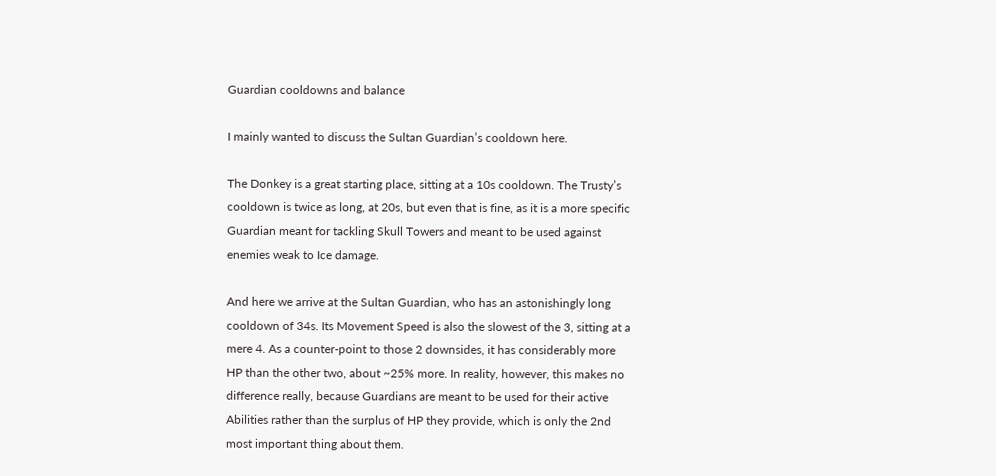Guardian cooldowns and balance

I mainly wanted to discuss the Sultan Guardian’s cooldown here.

The Donkey is a great starting place, sitting at a 10s cooldown. The Trusty’s cooldown is twice as long, at 20s, but even that is fine, as it is a more specific Guardian meant for tackling Skull Towers and meant to be used against enemies weak to Ice damage.

And here we arrive at the Sultan Guardian, who has an astonishingly long cooldown of 34s. Its Movement Speed is also the slowest of the 3, sitting at a mere 4. As a counter-point to those 2 downsides, it has considerably more HP than the other two, about ~25% more. In reality, however, this makes no difference really, because Guardians are meant to be used for their active Abilities rather than the surplus of HP they provide, which is only the 2nd most important thing about them.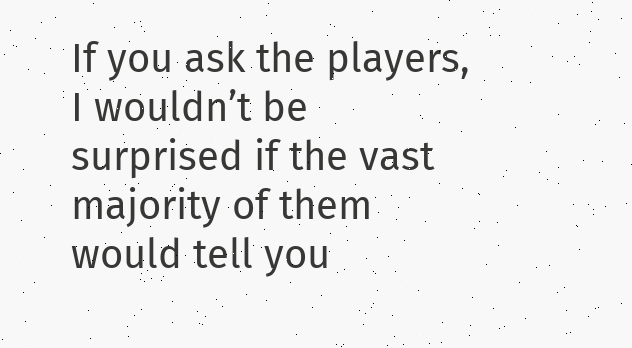If you ask the players, I wouldn’t be surprised if the vast majority of them would tell you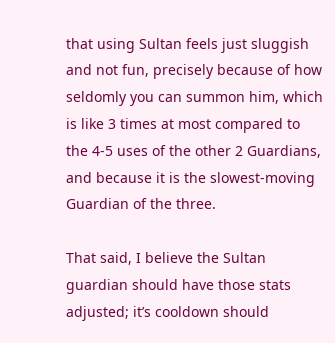that using Sultan feels just sluggish and not fun, precisely because of how seldomly you can summon him, which is like 3 times at most compared to the 4-5 uses of the other 2 Guardians, and because it is the slowest-moving Guardian of the three.

That said, I believe the Sultan guardian should have those stats adjusted; it’s cooldown should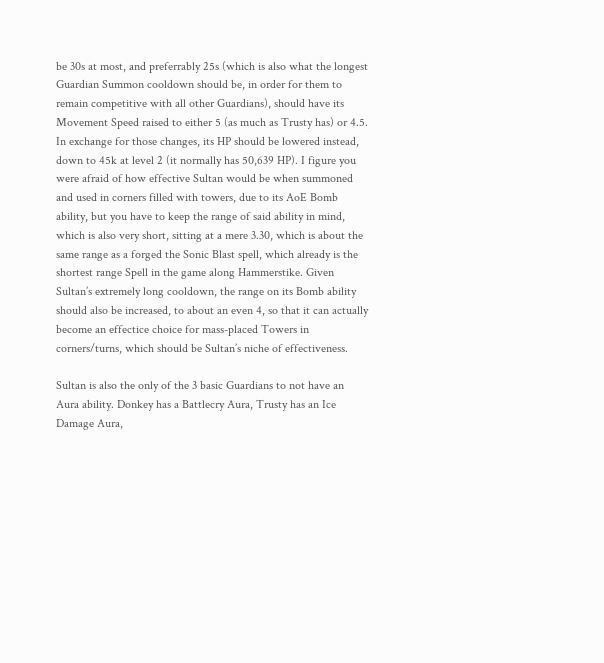be 30s at most, and preferrably 25s (which is also what the longest Guardian Summon cooldown should be, in order for them to remain competitive with all other Guardians), should have its Movement Speed raised to either 5 (as much as Trusty has) or 4.5. In exchange for those changes, its HP should be lowered instead, down to 45k at level 2 (it normally has 50,639 HP). I figure you were afraid of how effective Sultan would be when summoned and used in corners filled with towers, due to its AoE Bomb ability, but you have to keep the range of said ability in mind, which is also very short, sitting at a mere 3.30, which is about the same range as a forged the Sonic Blast spell, which already is the shortest range Spell in the game along Hammerstike. Given Sultan’s extremely long cooldown, the range on its Bomb ability should also be increased, to about an even 4, so that it can actually become an effectice choice for mass-placed Towers in corners/turns, which should be Sultan’s niche of effectiveness.

Sultan is also the only of the 3 basic Guardians to not have an Aura ability. Donkey has a Battlecry Aura, Trusty has an Ice Damage Aura,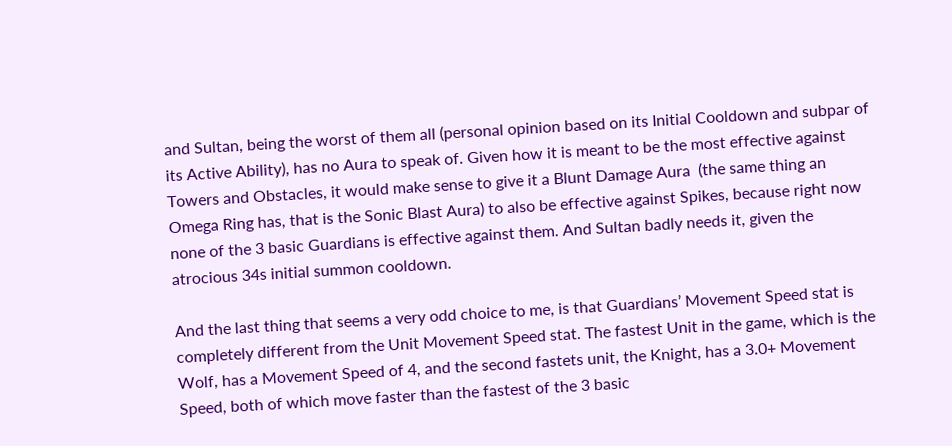and Sultan, being the worst of them all (personal opinion based on its Initial Cooldown and subpar of its Active Ability), has no Aura to speak of. Given how it is meant to be the most effective against Towers and Obstacles, it would make sense to give it a Blunt Damage Aura  (the same thing an Omega Ring has, that is the Sonic Blast Aura) to also be effective against Spikes, because right now none of the 3 basic Guardians is effective against them. And Sultan badly needs it, given the atrocious 34s initial summon cooldown.

And the last thing that seems a very odd choice to me, is that Guardians’ Movement Speed stat is completely different from the Unit Movement Speed stat. The fastest Unit in the game, which is the Wolf, has a Movement Speed of 4, and the second fastets unit, the Knight, has a 3.0+ Movement Speed, both of which move faster than the fastest of the 3 basic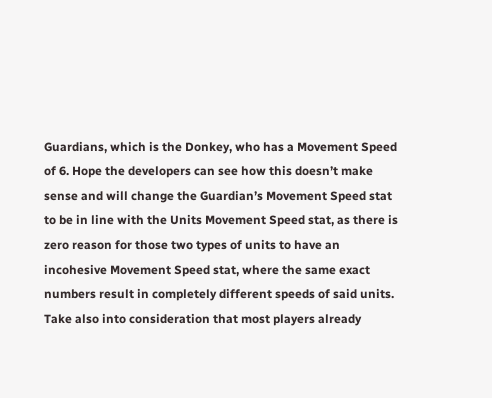Guardians, which is the Donkey, who has a Movement Speed of 6. Hope the developers can see how this doesn’t make sense and will change the Guardian’s Movement Speed stat to be in line with the Units Movement Speed stat, as there is zero reason for those two types of units to have an incohesive Movement Speed stat, where the same exact numbers result in completely different speeds of said units. Take also into consideration that most players already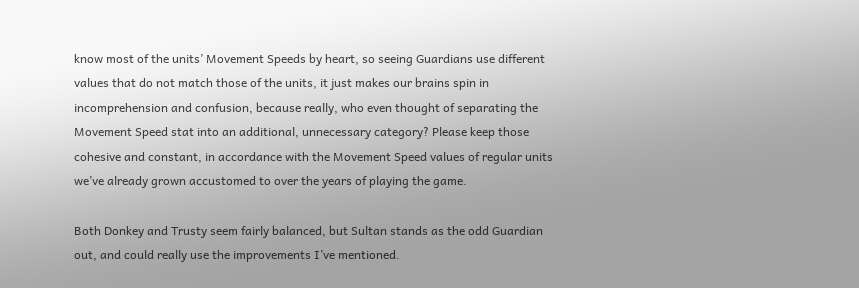know most of the units’ Movement Speeds by heart, so seeing Guardians use different values that do not match those of the units, it just makes our brains spin in incomprehension and confusion, because really, who even thought of separating the Movement Speed stat into an additional, unnecessary category? Please keep those cohesive and constant, in accordance with the Movement Speed values of regular units we’ve already grown accustomed to over the years of playing the game.

Both Donkey and Trusty seem fairly balanced, but Sultan stands as the odd Guardian out, and could really use the improvements I’ve mentioned.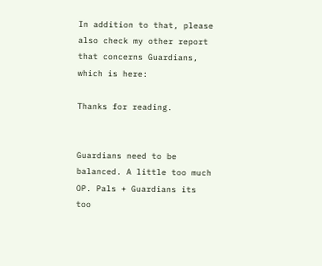In addition to that, please also check my other report that concerns Guardians, which is here:

Thanks for reading.


Guardians need to be balanced. A little too much OP. Pals + Guardians its too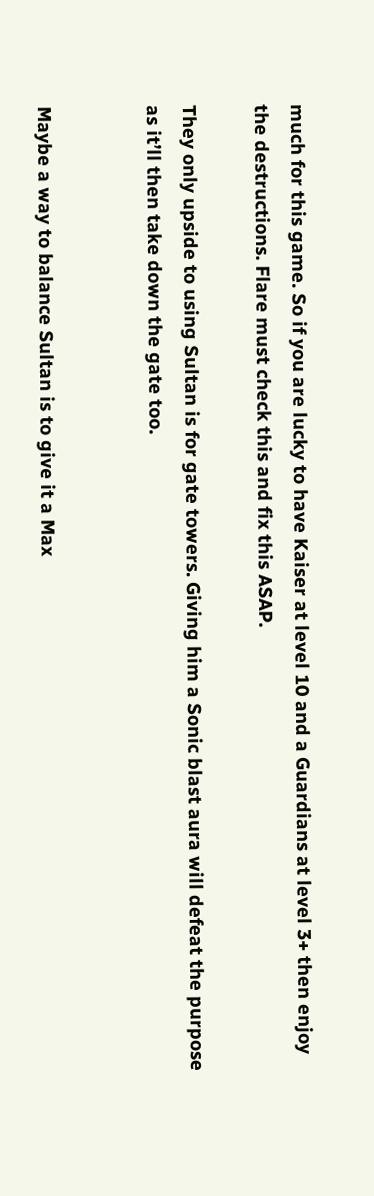much for this game. So if you are lucky to have Kaiser at level 10 and a Guardians at level 3+ then enjoy the destructions. Flare must check this and fix this ASAP.

They only upside to using Sultan is for gate towers. Giving him a Sonic blast aura will defeat the purpose as it’ll then take down the gate too.


Maybe a way to balance Sultan is to give it a Max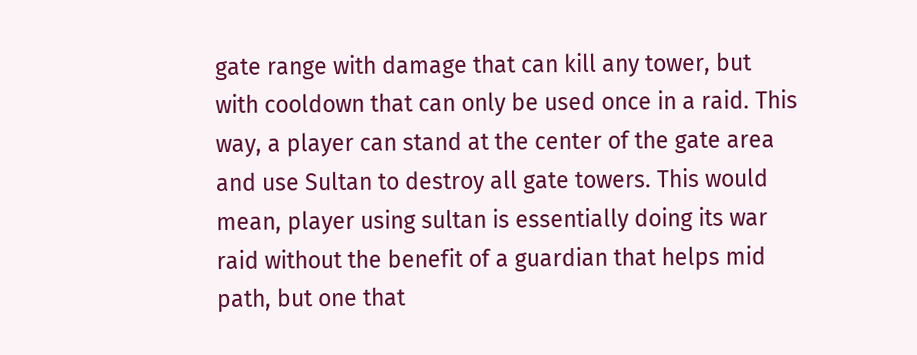gate range with damage that can kill any tower, but with cooldown that can only be used once in a raid. This way, a player can stand at the center of the gate area and use Sultan to destroy all gate towers. This would mean, player using sultan is essentially doing its war raid without the benefit of a guardian that helps mid path, but one that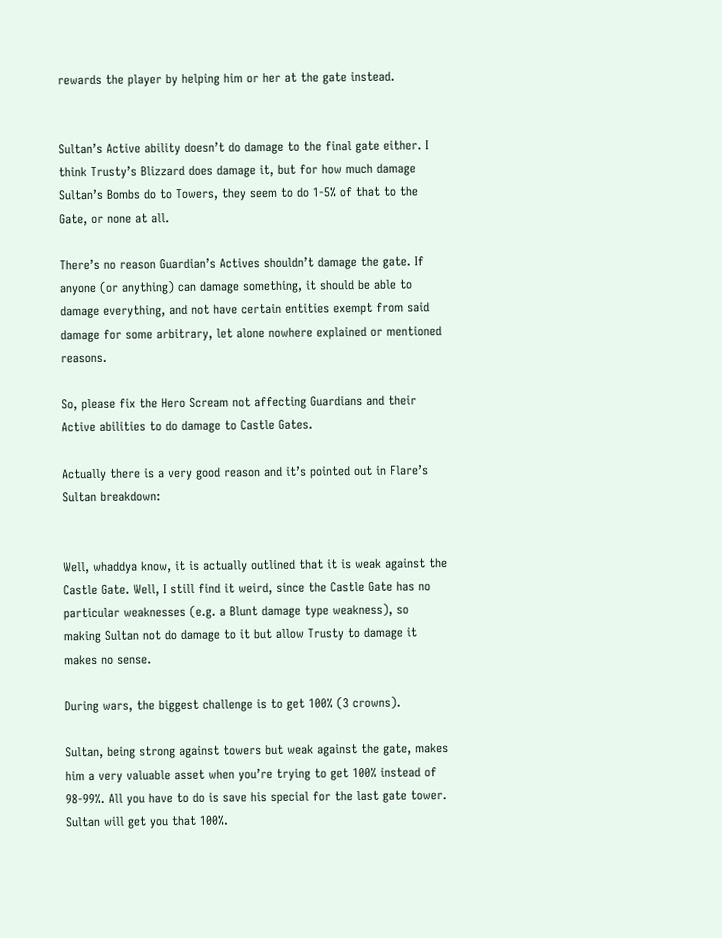rewards the player by helping him or her at the gate instead.


Sultan’s Active ability doesn’t do damage to the final gate either. I think Trusty’s Blizzard does damage it, but for how much damage Sultan’s Bombs do to Towers, they seem to do 1-5% of that to the Gate, or none at all.

There’s no reason Guardian’s Actives shouldn’t damage the gate. If anyone (or anything) can damage something, it should be able to damage everything, and not have certain entities exempt from said damage for some arbitrary, let alone nowhere explained or mentioned reasons.

So, please fix the Hero Scream not affecting Guardians and their Active abilities to do damage to Castle Gates.

Actually there is a very good reason and it’s pointed out in Flare’s Sultan breakdown:


Well, whaddya know, it is actually outlined that it is weak against the Castle Gate. Well, I still find it weird, since the Castle Gate has no particular weaknesses (e.g. a Blunt damage type weakness), so making Sultan not do damage to it but allow Trusty to damage it makes no sense.

During wars, the biggest challenge is to get 100% (3 crowns).

Sultan, being strong against towers but weak against the gate, makes him a very valuable asset when you’re trying to get 100% instead of 98-99%. All you have to do is save his special for the last gate tower. Sultan will get you that 100%.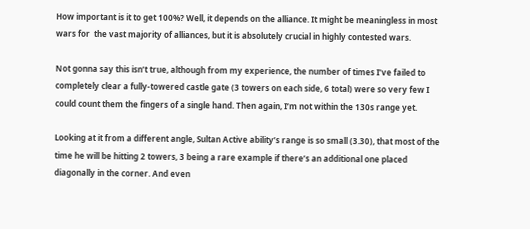How important is it to get 100%? Well, it depends on the alliance. It might be meaningless in most wars for  the vast majority of alliances, but it is absolutely crucial in highly contested wars.

Not gonna say this isn’t true, although from my experience, the number of times I’ve failed to completely clear a fully-towered castle gate (3 towers on each side, 6 total) were so very few I could count them the fingers of a single hand. Then again, I’m not within the 130s range yet.

Looking at it from a different angle, Sultan Active ability’s range is so small (3.30), that most of the time he will be hitting 2 towers, 3 being a rare example if there’s an additional one placed diagonally in the corner. And even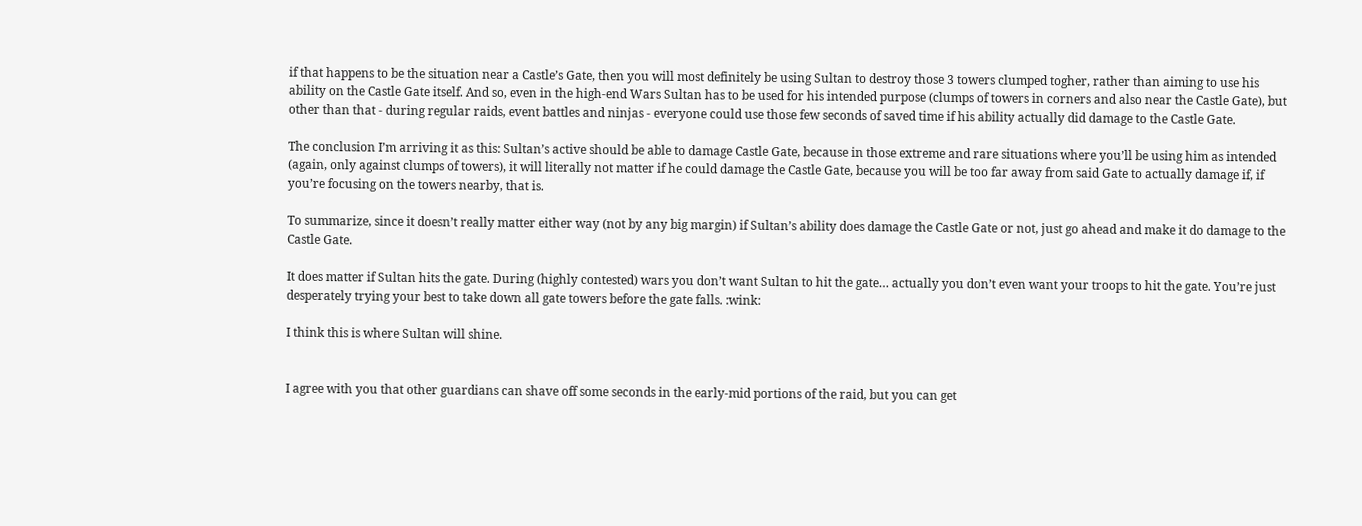if that happens to be the situation near a Castle’s Gate, then you will most definitely be using Sultan to destroy those 3 towers clumped togher, rather than aiming to use his ability on the Castle Gate itself. And so, even in the high-end Wars Sultan has to be used for his intended purpose (clumps of towers in corners and also near the Castle Gate), but other than that - during regular raids, event battles and ninjas - everyone could use those few seconds of saved time if his ability actually did damage to the Castle Gate.

The conclusion I’m arriving it as this: Sultan’s active should be able to damage Castle Gate, because in those extreme and rare situations where you’ll be using him as intended (again, only against clumps of towers), it will literally not matter if he could damage the Castle Gate, because you will be too far away from said Gate to actually damage if, if you’re focusing on the towers nearby, that is.

To summarize, since it doesn’t really matter either way (not by any big margin) if Sultan’s ability does damage the Castle Gate or not, just go ahead and make it do damage to the Castle Gate.

It does matter if Sultan hits the gate. During (highly contested) wars you don’t want Sultan to hit the gate… actually you don’t even want your troops to hit the gate. You’re just desperately trying your best to take down all gate towers before the gate falls. :wink:

I think this is where Sultan will shine.


I agree with you that other guardians can shave off some seconds in the early-mid portions of the raid, but you can get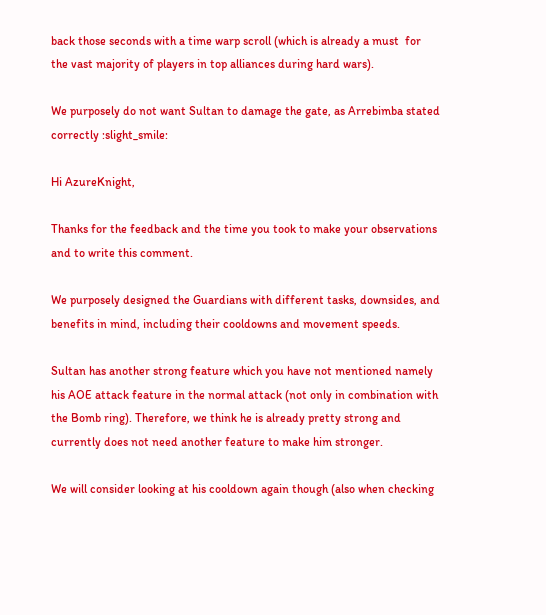back those seconds with a time warp scroll (which is already a must  for the vast majority of players in top alliances during hard wars).

We purposely do not want Sultan to damage the gate, as Arrebimba stated correctly :slight_smile:

Hi AzureKnight,

Thanks for the feedback and the time you took to make your observations and to write this comment.

We purposely designed the Guardians with different tasks, downsides, and benefits in mind, including their cooldowns and movement speeds.

Sultan has another strong feature which you have not mentioned namely his AOE attack feature in the normal attack (not only in combination with the Bomb ring). Therefore, we think he is already pretty strong and currently does not need another feature to make him stronger.

We will consider looking at his cooldown again though (also when checking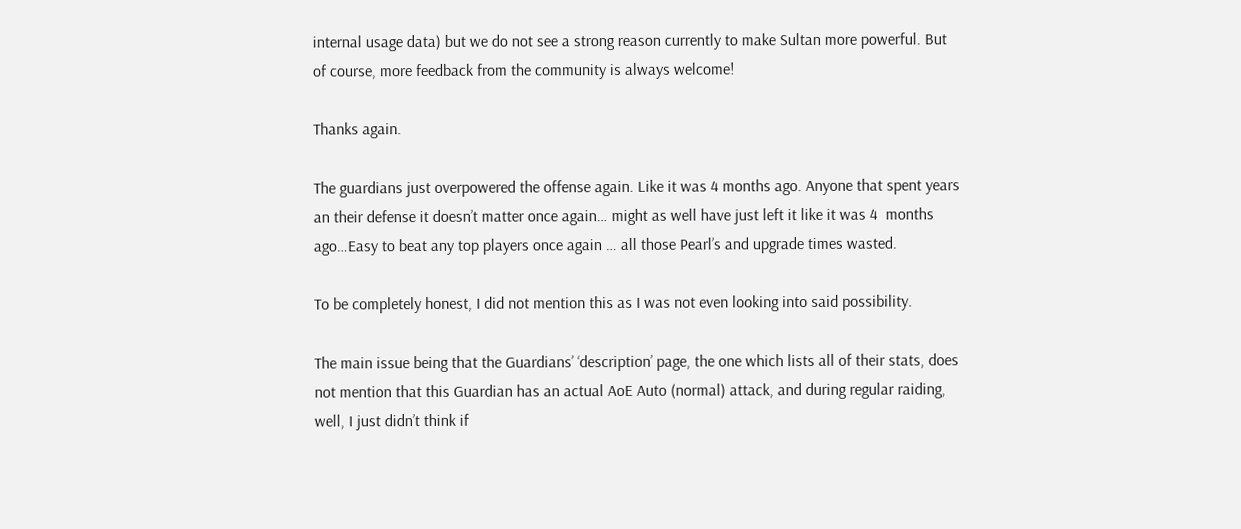internal usage data) but we do not see a strong reason currently to make Sultan more powerful. But of course, more feedback from the community is always welcome!

Thanks again.

The guardians just overpowered the offense again. Like it was 4 months ago. Anyone that spent years an their defense it doesn’t matter once again… might as well have just left it like it was 4  months ago…Easy to beat any top players once again … all those Pearl’s and upgrade times wasted.

To be completely honest, I did not mention this as I was not even looking into said possibility.

The main issue being that the Guardians’ ‘description’ page, the one which lists all of their stats, does not mention that this Guardian has an actual AoE Auto (normal) attack, and during regular raiding, well, I just didn’t think if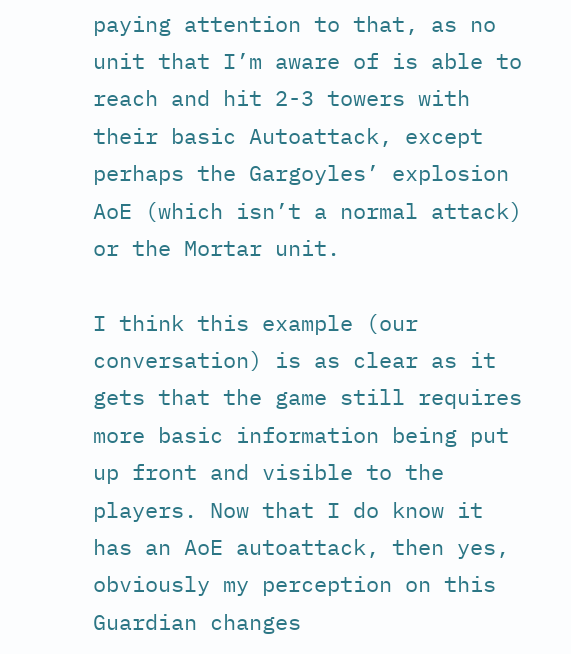paying attention to that, as no unit that I’m aware of is able to reach and hit 2-3 towers with their basic Autoattack, except perhaps the Gargoyles’ explosion AoE (which isn’t a normal attack) or the Mortar unit.

I think this example (our conversation) is as clear as it gets that the game still requires more basic information being put up front and visible to the players. Now that I do know it has an AoE autoattack, then yes, obviously my perception on this Guardian changes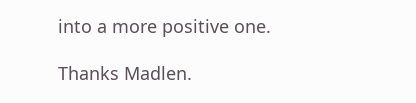into a more positive one.

Thanks Madlen.